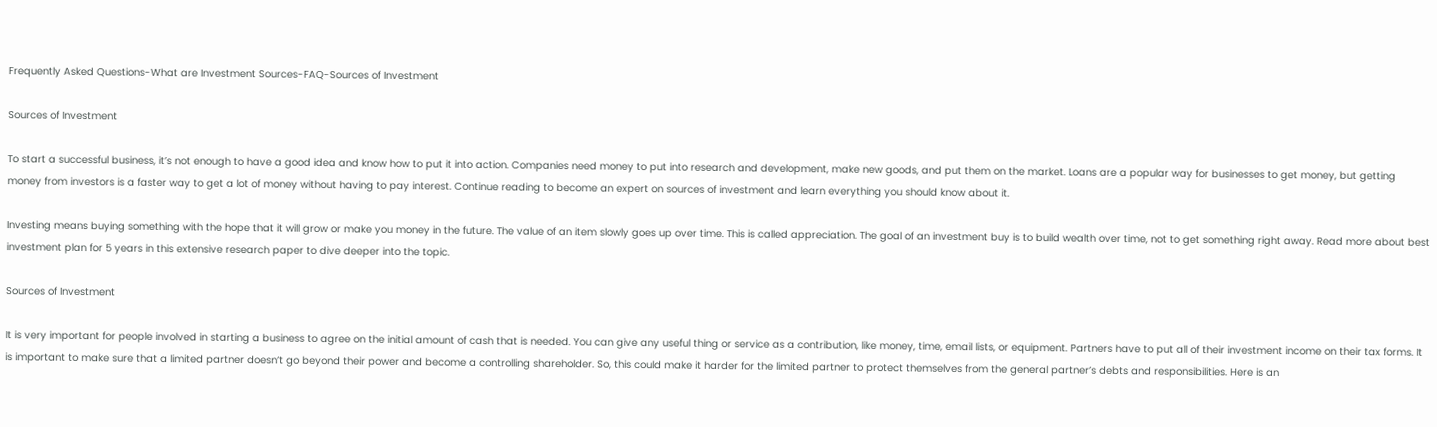Frequently Asked Questions-What are Investment Sources-FAQ-Sources of Investment

Sources of Investment

To start a successful business, it’s not enough to have a good idea and know how to put it into action. Companies need money to put into research and development, make new goods, and put them on the market. Loans are a popular way for businesses to get money, but getting money from investors is a faster way to get a lot of money without having to pay interest. Continue reading to become an expert on sources of investment and learn everything you should know about it.

Investing means buying something with the hope that it will grow or make you money in the future. The value of an item slowly goes up over time. This is called appreciation. The goal of an investment buy is to build wealth over time, not to get something right away. Read more about best investment plan for 5 years in this extensive research paper to dive deeper into the topic.

Sources of Investment

It is very important for people involved in starting a business to agree on the initial amount of cash that is needed. You can give any useful thing or service as a contribution, like money, time, email lists, or equipment. Partners have to put all of their investment income on their tax forms. It is important to make sure that a limited partner doesn’t go beyond their power and become a controlling shareholder. So, this could make it harder for the limited partner to protect themselves from the general partner’s debts and responsibilities. Here is an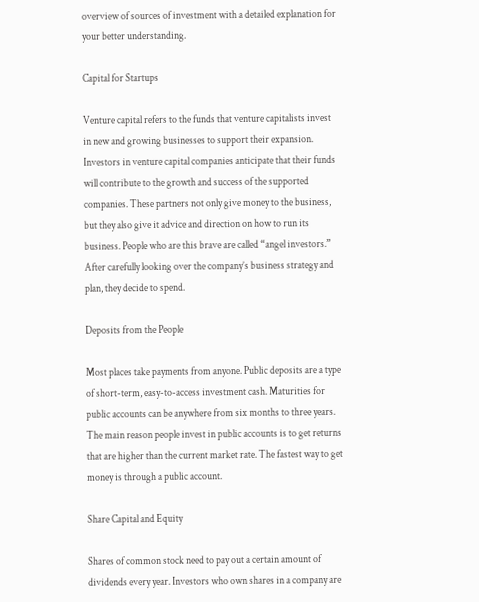overview of sources of investment with a detailed explanation for your better understanding.

Capital for Startups

Venture capital refers to the funds that venture capitalists invest in new and growing businesses to support their expansion. Investors in venture capital companies anticipate that their funds will contribute to the growth and success of the supported companies. These partners not only give money to the business, but they also give it advice and direction on how to run its business. People who are this brave are called “angel investors.” After carefully looking over the company’s business strategy and plan, they decide to spend.

Deposits from the People

Most places take payments from anyone. Public deposits are a type of short-term, easy-to-access investment cash. Maturities for public accounts can be anywhere from six months to three years. The main reason people invest in public accounts is to get returns that are higher than the current market rate. The fastest way to get money is through a public account.

Share Capital and Equity

Shares of common stock need to pay out a certain amount of dividends every year. Investors who own shares in a company are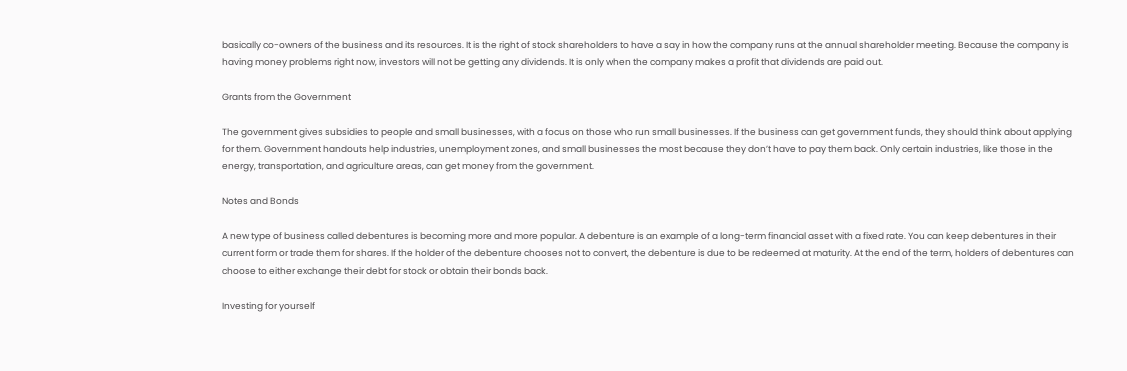basically co-owners of the business and its resources. It is the right of stock shareholders to have a say in how the company runs at the annual shareholder meeting. Because the company is having money problems right now, investors will not be getting any dividends. It is only when the company makes a profit that dividends are paid out.

Grants from the Government

The government gives subsidies to people and small businesses, with a focus on those who run small businesses. If the business can get government funds, they should think about applying for them. Government handouts help industries, unemployment zones, and small businesses the most because they don’t have to pay them back. Only certain industries, like those in the energy, transportation, and agriculture areas, can get money from the government.

Notes and Bonds

A new type of business called debentures is becoming more and more popular. A debenture is an example of a long-term financial asset with a fixed rate. You can keep debentures in their current form or trade them for shares. If the holder of the debenture chooses not to convert, the debenture is due to be redeemed at maturity. At the end of the term, holders of debentures can choose to either exchange their debt for stock or obtain their bonds back.

Investing for yourself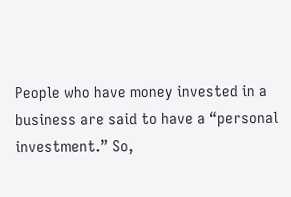People who have money invested in a business are said to have a “personal investment.” So,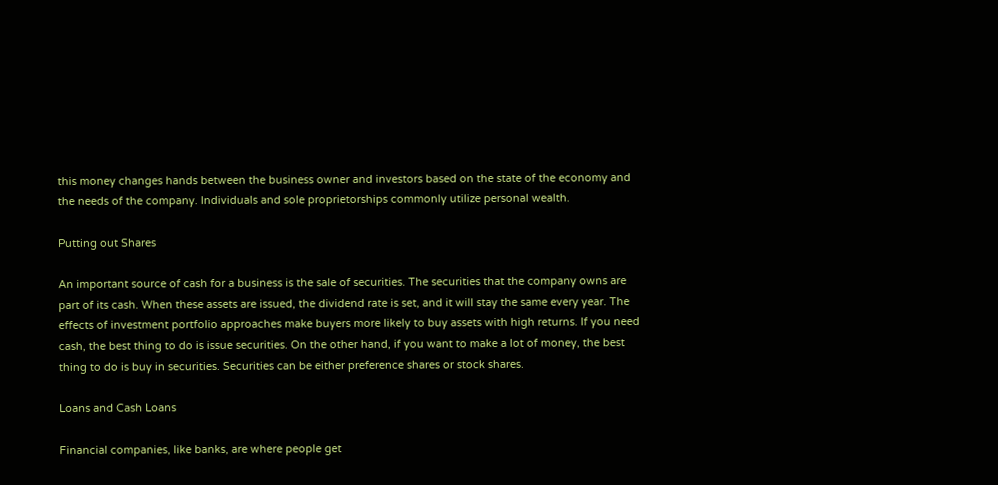this money changes hands between the business owner and investors based on the state of the economy and the needs of the company. Individuals and sole proprietorships commonly utilize personal wealth.

Putting out Shares

An important source of cash for a business is the sale of securities. The securities that the company owns are part of its cash. When these assets are issued, the dividend rate is set, and it will stay the same every year. The effects of investment portfolio approaches make buyers more likely to buy assets with high returns. If you need cash, the best thing to do is issue securities. On the other hand, if you want to make a lot of money, the best thing to do is buy in securities. Securities can be either preference shares or stock shares.

Loans and Cash Loans

Financial companies, like banks, are where people get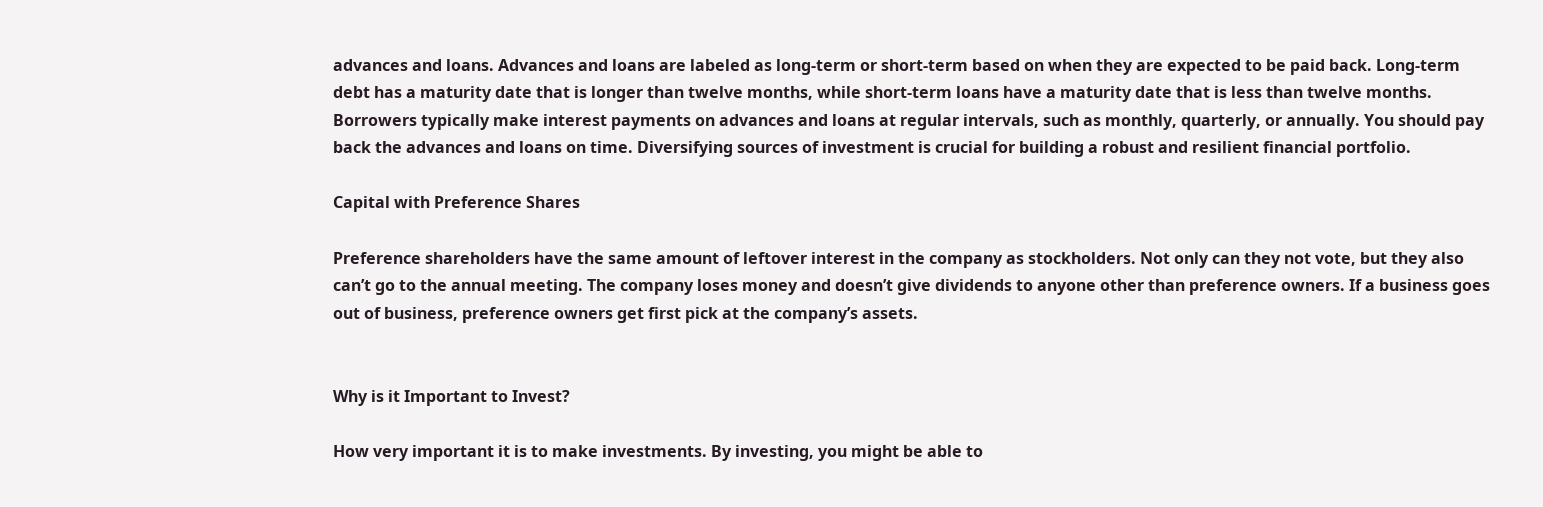advances and loans. Advances and loans are labeled as long-term or short-term based on when they are expected to be paid back. Long-term debt has a maturity date that is longer than twelve months, while short-term loans have a maturity date that is less than twelve months. Borrowers typically make interest payments on advances and loans at regular intervals, such as monthly, quarterly, or annually. You should pay back the advances and loans on time. Diversifying sources of investment is crucial for building a robust and resilient financial portfolio.

Capital with Preference Shares

Preference shareholders have the same amount of leftover interest in the company as stockholders. Not only can they not vote, but they also can’t go to the annual meeting. The company loses money and doesn’t give dividends to anyone other than preference owners. If a business goes out of business, preference owners get first pick at the company’s assets.


Why is it Important to Invest?

How very important it is to make investments. By investing, you might be able to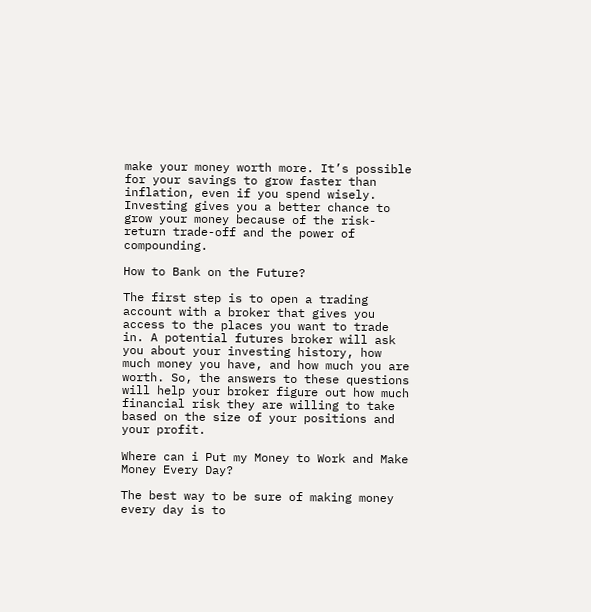make your money worth more. It’s possible for your savings to grow faster than inflation, even if you spend wisely. Investing gives you a better chance to grow your money because of the risk-return trade-off and the power of compounding.

How to Bank on the Future?

The first step is to open a trading account with a broker that gives you access to the places you want to trade in. A potential futures broker will ask you about your investing history, how much money you have, and how much you are worth. So, the answers to these questions will help your broker figure out how much financial risk they are willing to take based on the size of your positions and your profit.

Where can i Put my Money to Work and Make Money Every Day?

The best way to be sure of making money every day is to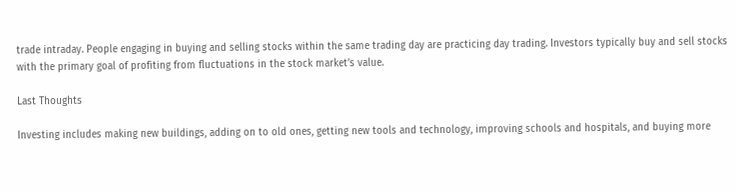trade intraday. People engaging in buying and selling stocks within the same trading day are practicing day trading. Investors typically buy and sell stocks with the primary goal of profiting from fluctuations in the stock market’s value.

Last Thoughts

Investing includes making new buildings, adding on to old ones, getting new tools and technology, improving schools and hospitals, and buying more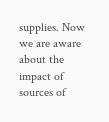supplies. Now we are aware about the impact of sources of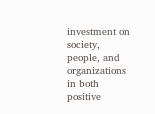investment on society, people, and organizations in both positive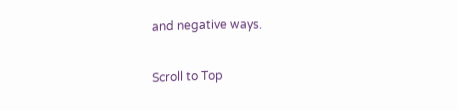and negative ways.

Scroll to Top